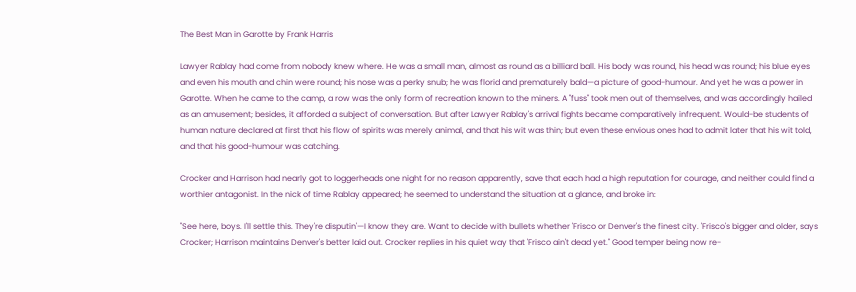The Best Man in Garotte by Frank Harris

Lawyer Rablay had come from nobody knew where. He was a small man, almost as round as a billiard ball. His body was round, his head was round; his blue eyes and even his mouth and chin were round; his nose was a perky snub; he was florid and prematurely bald—a picture of good-humour. And yet he was a power in Garotte. When he came to the camp, a row was the only form of recreation known to the miners. A "fuss" took men out of themselves, and was accordingly hailed as an amusement; besides, it afforded a subject of conversation. But after Lawyer Rablay's arrival fights became comparatively infrequent. Would-be students of human nature declared at first that his flow of spirits was merely animal, and that his wit was thin; but even these envious ones had to admit later that his wit told, and that his good-humour was catching.

Crocker and Harrison had nearly got to loggerheads one night for no reason apparently, save that each had a high reputation for courage, and neither could find a worthier antagonist. In the nick of time Rablay appeared; he seemed to understand the situation at a glance, and broke in:

"See here, boys. I'll settle this. They're disputin'—I know they are. Want to decide with bullets whether 'Frisco or Denver's the finest city. 'Frisco's bigger and older, says Crocker; Harrison maintains Denver's better laid out. Crocker replies in his quiet way that 'Frisco ain't dead yet." Good temper being now re-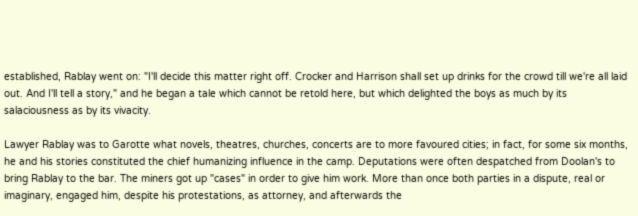established, Rablay went on: "I'll decide this matter right off. Crocker and Harrison shall set up drinks for the crowd till we're all laid out. And I'll tell a story," and he began a tale which cannot be retold here, but which delighted the boys as much by its salaciousness as by its vivacity.

Lawyer Rablay was to Garotte what novels, theatres, churches, concerts are to more favoured cities; in fact, for some six months, he and his stories constituted the chief humanizing influence in the camp. Deputations were often despatched from Doolan's to bring Rablay to the bar. The miners got up "cases" in order to give him work. More than once both parties in a dispute, real or imaginary, engaged him, despite his protestations, as attorney, and afterwards the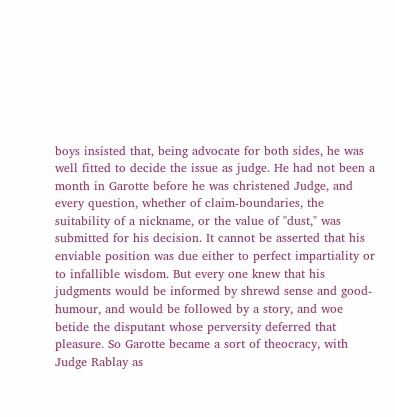boys insisted that, being advocate for both sides, he was well fitted to decide the issue as judge. He had not been a month in Garotte before he was christened Judge, and every question, whether of claim-boundaries, the suitability of a nickname, or the value of "dust," was submitted for his decision. It cannot be asserted that his enviable position was due either to perfect impartiality or to infallible wisdom. But every one knew that his judgments would be informed by shrewd sense and good-humour, and would be followed by a story, and woe betide the disputant whose perversity deferred that pleasure. So Garotte became a sort of theocracy, with Judge Rablay as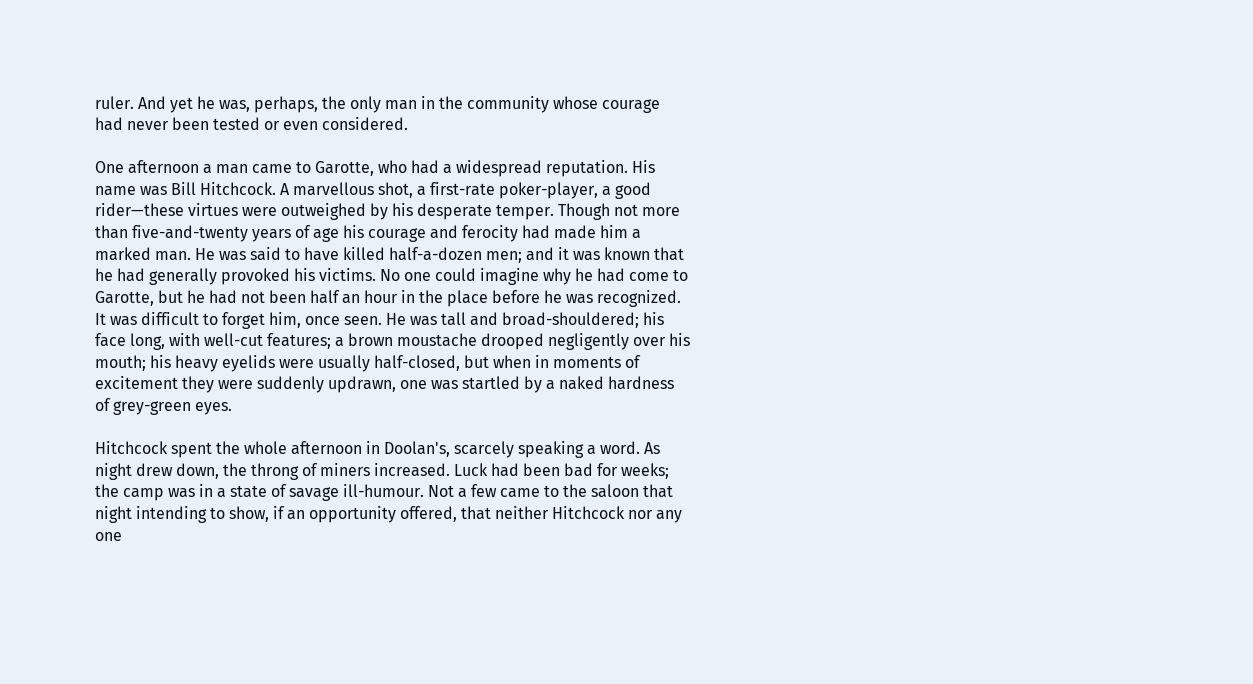ruler. And yet he was, perhaps, the only man in the community whose courage had never been tested or even considered.

One afternoon a man came to Garotte, who had a widespread reputation. His name was Bill Hitchcock. A marvellous shot, a first-rate poker-player, a good rider—these virtues were outweighed by his desperate temper. Though not more than five-and-twenty years of age his courage and ferocity had made him a marked man. He was said to have killed half-a-dozen men; and it was known that he had generally provoked his victims. No one could imagine why he had come to Garotte, but he had not been half an hour in the place before he was recognized. It was difficult to forget him, once seen. He was tall and broad-shouldered; his face long, with well-cut features; a brown moustache drooped negligently over his mouth; his heavy eyelids were usually half-closed, but when in moments of excitement they were suddenly updrawn, one was startled by a naked hardness of grey-green eyes.

Hitchcock spent the whole afternoon in Doolan's, scarcely speaking a word. As night drew down, the throng of miners increased. Luck had been bad for weeks; the camp was in a state of savage ill-humour. Not a few came to the saloon that night intending to show, if an opportunity offered, that neither Hitchcock nor any one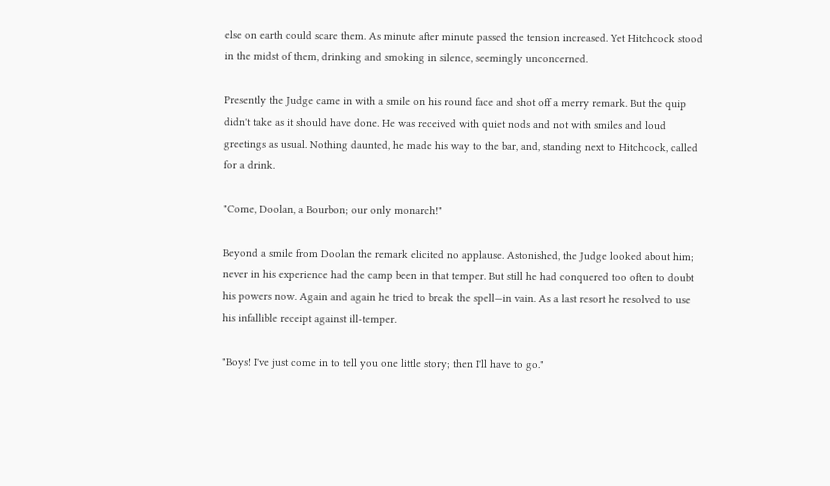else on earth could scare them. As minute after minute passed the tension increased. Yet Hitchcock stood in the midst of them, drinking and smoking in silence, seemingly unconcerned.

Presently the Judge came in with a smile on his round face and shot off a merry remark. But the quip didn't take as it should have done. He was received with quiet nods and not with smiles and loud greetings as usual. Nothing daunted, he made his way to the bar, and, standing next to Hitchcock, called for a drink.

"Come, Doolan, a Bourbon; our only monarch!"

Beyond a smile from Doolan the remark elicited no applause. Astonished, the Judge looked about him; never in his experience had the camp been in that temper. But still he had conquered too often to doubt his powers now. Again and again he tried to break the spell—in vain. As a last resort he resolved to use his infallible receipt against ill-temper.

"Boys! I've just come in to tell you one little story; then I'll have to go."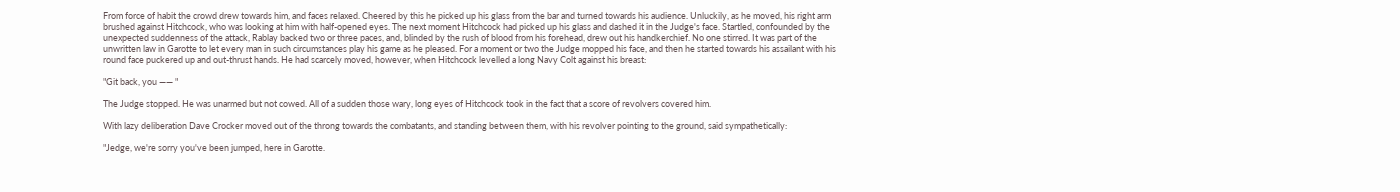From force of habit the crowd drew towards him, and faces relaxed. Cheered by this he picked up his glass from the bar and turned towards his audience. Unluckily, as he moved, his right arm brushed against Hitchcock, who was looking at him with half-opened eyes. The next moment Hitchcock had picked up his glass and dashed it in the Judge's face. Startled, confounded by the unexpected suddenness of the attack, Rablay backed two or three paces, and, blinded by the rush of blood from his forehead, drew out his handkerchief. No one stirred. It was part of the unwritten law in Garotte to let every man in such circumstances play his game as he pleased. For a moment or two the Judge mopped his face, and then he started towards his assailant with his round face puckered up and out-thrust hands. He had scarcely moved, however, when Hitchcock levelled a long Navy Colt against his breast:

"Git back, you —— "

The Judge stopped. He was unarmed but not cowed. All of a sudden those wary, long eyes of Hitchcock took in the fact that a score of revolvers covered him.

With lazy deliberation Dave Crocker moved out of the throng towards the combatants, and standing between them, with his revolver pointing to the ground, said sympathetically:

"Jedge, we're sorry you've been jumped, here in Garotte.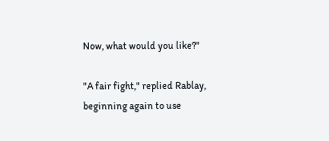Now, what would you like?"

"A fair fight," replied Rablay, beginning again to use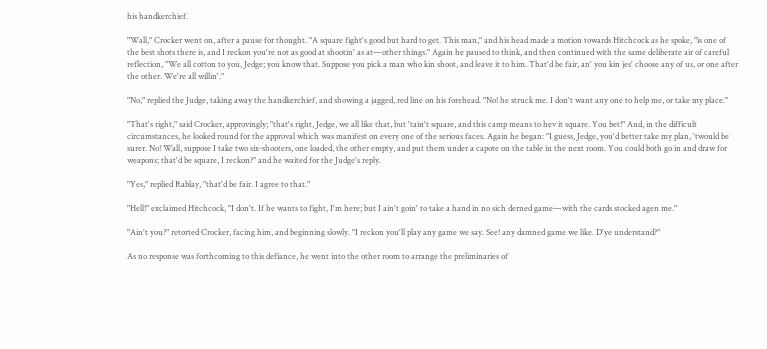his handkerchief.

"Wall," Crocker went on, after a pause for thought. "A square fight's good but hard to get. This man," and his head made a motion towards Hitchcock as he spoke, "is one of the best shots there is, and I reckon you're not as good at shootin' as at—other things." Again he paused to think, and then continued with the same deliberate air of careful reflection, "We all cotton to you, Jedge; you know that. Suppose you pick a man who kin shoot, and leave it to him. That'd be fair, an' you kin jes' choose any of us, or one after the other. We're all willin'."

"No," replied the Judge, taking away the handkerchief, and showing a jagged, red line on his forehead. "No! he struck me. I don't want any one to help me, or take my place."

"That's right," said Crocker, approvingly; "that's right, Jedge, we all like that, but 'tain't square, and this camp means to hev it square. You bet!" And, in the difficult circumstances, he looked round for the approval which was manifest on every one of the serious faces. Again he began: "I guess, Jedge, you'd better take my plan, 'twould be surer. No! Wall, suppose I take two six-shooters, one loaded, the other empty, and put them under a capote on the table in the next room. You could both go in and draw for weapons; that'd be square, I reckon?" and he waited for the Judge's reply.

"Yes," replied Rablay, "that'd be fair. I agree to that."

"Hell!" exclaimed Hitchcock, "I don't. If he wants to fight, I'm here; but I ain't goin' to take a hand in no sich derned game—with the cards stocked agen me."

"Ain't you?" retorted Crocker, facing him, and beginning slowly. "I reckon you'll play any game we say. See! any damned game we like. D'ye understand?"

As no response was forthcoming to this defiance, he went into the other room to arrange the preliminaries of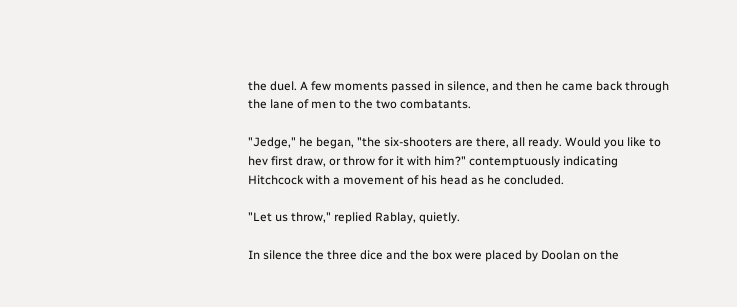the duel. A few moments passed in silence, and then he came back through the lane of men to the two combatants.

"Jedge," he began, "the six-shooters are there, all ready. Would you like to hev first draw, or throw for it with him?" contemptuously indicating Hitchcock with a movement of his head as he concluded.

"Let us throw," replied Rablay, quietly.

In silence the three dice and the box were placed by Doolan on the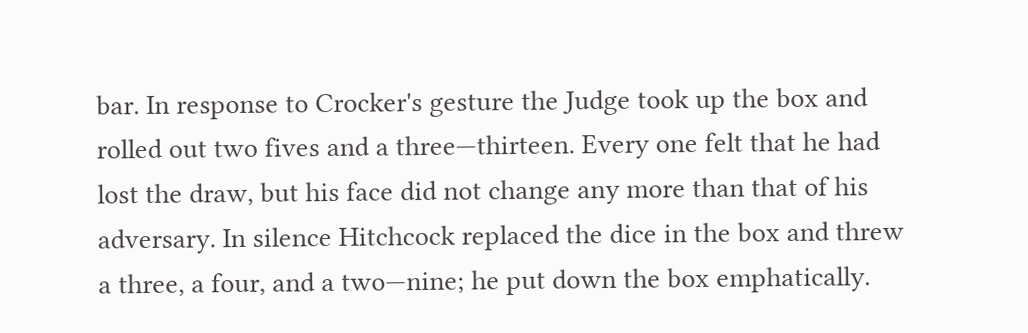bar. In response to Crocker's gesture the Judge took up the box and rolled out two fives and a three—thirteen. Every one felt that he had lost the draw, but his face did not change any more than that of his adversary. In silence Hitchcock replaced the dice in the box and threw a three, a four, and a two—nine; he put down the box emphatically.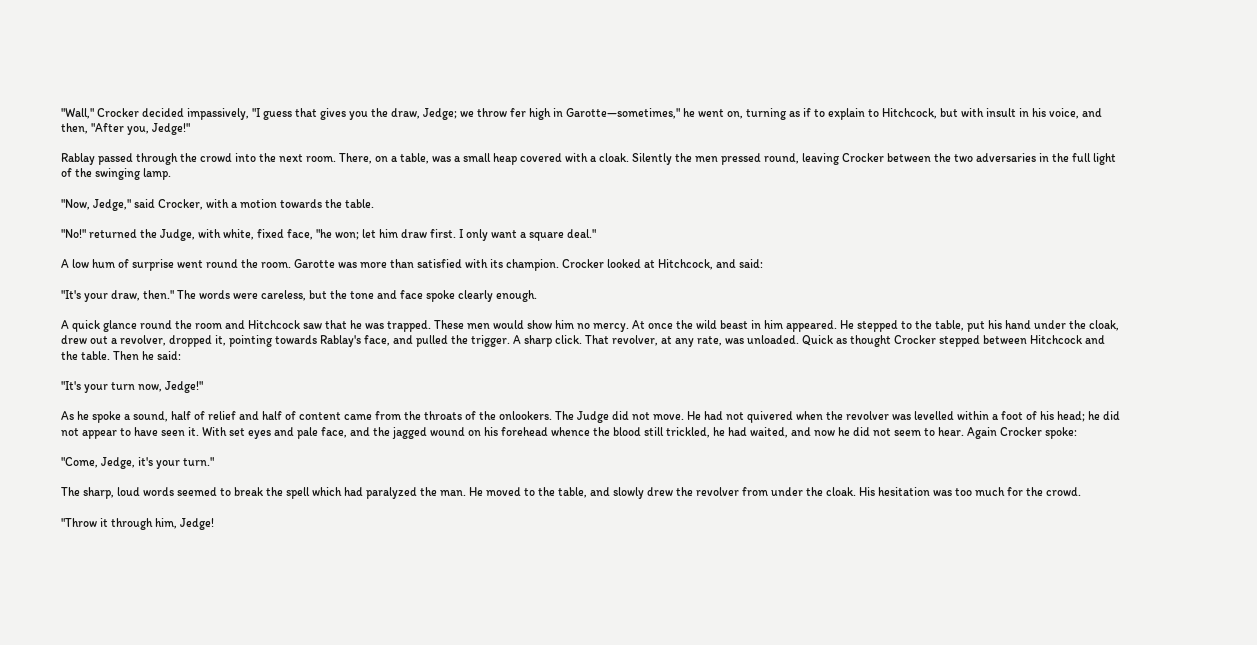"Wall," Crocker decided impassively, "I guess that gives you the draw, Jedge; we throw fer high in Garotte—sometimes," he went on, turning as if to explain to Hitchcock, but with insult in his voice, and then, "After you, Jedge!"

Rablay passed through the crowd into the next room. There, on a table, was a small heap covered with a cloak. Silently the men pressed round, leaving Crocker between the two adversaries in the full light of the swinging lamp.

"Now, Jedge," said Crocker, with a motion towards the table.

"No!" returned the Judge, with white, fixed face, "he won; let him draw first. I only want a square deal."

A low hum of surprise went round the room. Garotte was more than satisfied with its champion. Crocker looked at Hitchcock, and said:

"It's your draw, then." The words were careless, but the tone and face spoke clearly enough.

A quick glance round the room and Hitchcock saw that he was trapped. These men would show him no mercy. At once the wild beast in him appeared. He stepped to the table, put his hand under the cloak, drew out a revolver, dropped it, pointing towards Rablay's face, and pulled the trigger. A sharp click. That revolver, at any rate, was unloaded. Quick as thought Crocker stepped between Hitchcock and the table. Then he said:

"It's your turn now, Jedge!"

As he spoke a sound, half of relief and half of content came from the throats of the onlookers. The Judge did not move. He had not quivered when the revolver was levelled within a foot of his head; he did not appear to have seen it. With set eyes and pale face, and the jagged wound on his forehead whence the blood still trickled, he had waited, and now he did not seem to hear. Again Crocker spoke:

"Come, Jedge, it's your turn."

The sharp, loud words seemed to break the spell which had paralyzed the man. He moved to the table, and slowly drew the revolver from under the cloak. His hesitation was too much for the crowd.

"Throw it through him, Jedge!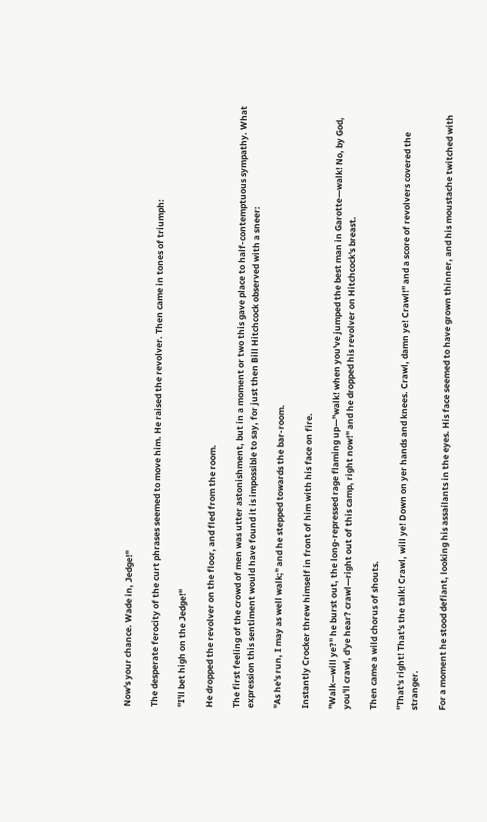Now's your chance. Wade in, Jedge!"

The desperate ferocity of the curt phrases seemed to move him. He raised the revolver. Then came in tones of triumph:

"I'll bet high on the Jedge!"

He dropped the revolver on the floor, and fled from the room.

The first feeling of the crowd of men was utter astonishment, but in a moment or two this gave place to half-contemptuous sympathy. What expression this sentiment would have found it is impossible to say, for just then Bill Hitchcock observed with a sneer:

"As he's run, I may as well walk;" and he stepped towards the bar-room.

Instantly Crocker threw himself in front of him with his face on fire.

"Walk—will ye?" he burst out, the long-repressed rage flaming up—"walk! when you've jumped the best man in Garotte—walk! No, by God, you'll crawl, d'ye hear? crawl—right out of this camp, right now!" and he dropped his revolver on Hitchcock's breast.

Then came a wild chorus of shouts.

"That's right! That's the talk! Crawl, will ye! Down on yer hands and knees. Crawl, damn ye! Crawl!" and a score of revolvers covered the stranger.

For a moment he stood defiant, looking his assailants in the eyes. His face seemed to have grown thinner, and his moustache twitched with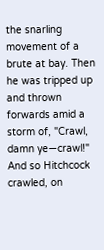the snarling movement of a brute at bay. Then he was tripped up and thrown forwards amid a storm of, "Crawl, damn ye—crawl!" And so Hitchcock crawled, on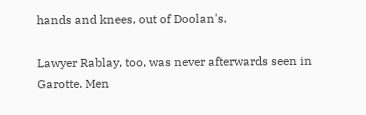hands and knees, out of Doolan's.

Lawyer Rablay, too, was never afterwards seen in Garotte. Men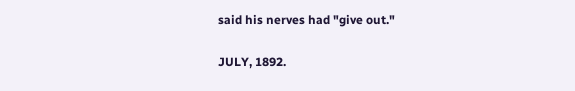said his nerves had "give out."

JULY, 1892.